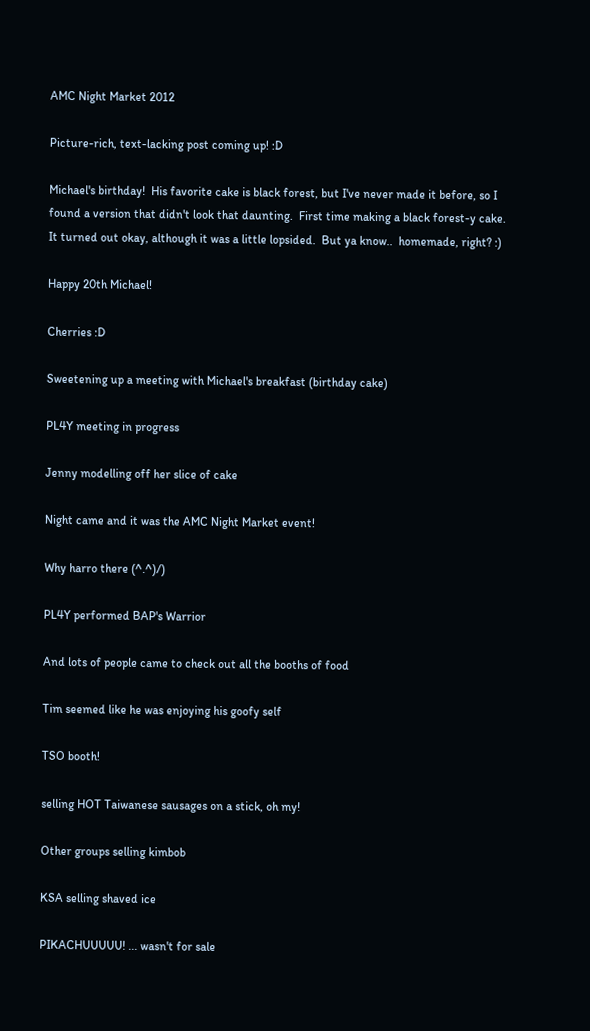AMC Night Market 2012

Picture-rich, text-lacking post coming up! :D

Michael's birthday!  His favorite cake is black forest, but I've never made it before, so I found a version that didn't look that daunting.  First time making a black forest-y cake.  It turned out okay, although it was a little lopsided.  But ya know..  homemade, right? :)

Happy 20th Michael!

Cherries :D

Sweetening up a meeting with Michael's breakfast (birthday cake)

PL4Y meeting in progress

Jenny modelling off her slice of cake

Night came and it was the AMC Night Market event!

Why harro there (^.^)/)

PL4Y performed BAP's Warrior

And lots of people came to check out all the booths of food

Tim seemed like he was enjoying his goofy self

TSO booth!

selling HOT Taiwanese sausages on a stick, oh my!

Other groups selling kimbob

KSA selling shaved ice

PIKACHUUUUU! ... wasn't for sale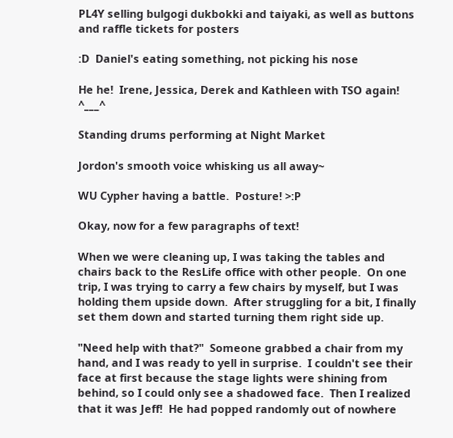PL4Y selling bulgogi dukbokki and taiyaki, as well as buttons and raffle tickets for posters

:D  Daniel's eating something, not picking his nose

He he!  Irene, Jessica, Derek and Kathleen with TSO again!  ^___^

Standing drums performing at Night Market

Jordon's smooth voice whisking us all away~

WU Cypher having a battle.  Posture! >:P

Okay, now for a few paragraphs of text!

When we were cleaning up, I was taking the tables and chairs back to the ResLife office with other people.  On one trip, I was trying to carry a few chairs by myself, but I was holding them upside down.  After struggling for a bit, I finally set them down and started turning them right side up.

"Need help with that?"  Someone grabbed a chair from my hand, and I was ready to yell in surprise.  I couldn't see their face at first because the stage lights were shining from behind, so I could only see a shadowed face.  Then I realized that it was Jeff!  He had popped randomly out of nowhere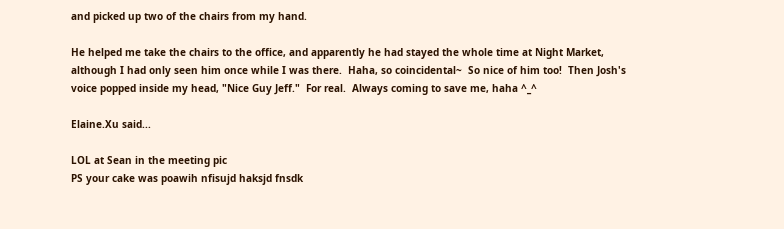and picked up two of the chairs from my hand.

He helped me take the chairs to the office, and apparently he had stayed the whole time at Night Market, although I had only seen him once while I was there.  Haha, so coincidental~  So nice of him too!  Then Josh's voice popped inside my head, "Nice Guy Jeff."  For real.  Always coming to save me, haha ^_^

Elaine.Xu said...

LOL at Sean in the meeting pic
PS your cake was poawih nfisujd haksjd fnsdk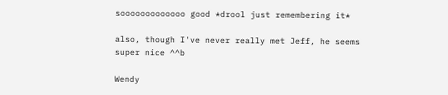sooooooooooooo good *drool just remembering it*

also, though I've never really met Jeff, he seems super nice ^^b

Wendy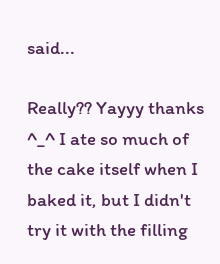said...

Really?? Yayyy thanks ^_^ I ate so much of the cake itself when I baked it, but I didn't try it with the filling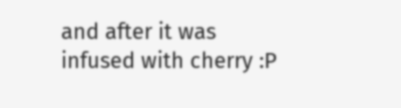and after it was infused with cherry :P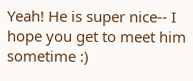Yeah! He is super nice-- I hope you get to meet him sometime :)